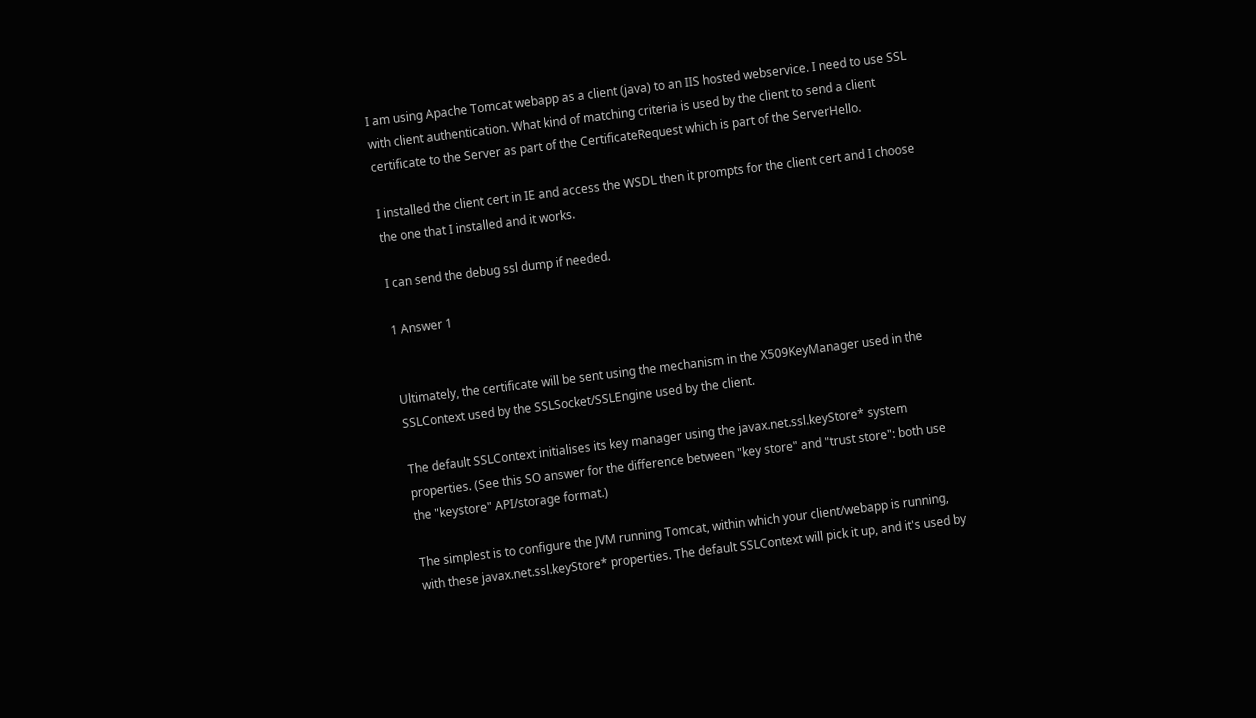I am using Apache Tomcat webapp as a client (java) to an IIS hosted webservice. I need to use SSL with client authentication. What kind of matching criteria is used by the client to send a client certificate to the Server as part of the CertificateRequest which is part of the ServerHello.

I installed the client cert in IE and access the WSDL then it prompts for the client cert and I choose the one that I installed and it works.

I can send the debug ssl dump if needed.

1 Answer 1


Ultimately, the certificate will be sent using the mechanism in the X509KeyManager used in the SSLContext used by the SSLSocket/SSLEngine used by the client.

The default SSLContext initialises its key manager using the javax.net.ssl.keyStore* system properties. (See this SO answer for the difference between "key store" and "trust store": both use the "keystore" API/storage format.)

The simplest is to configure the JVM running Tomcat, within which your client/webapp is running, with these javax.net.ssl.keyStore* properties. The default SSLContext will pick it up, and it's used by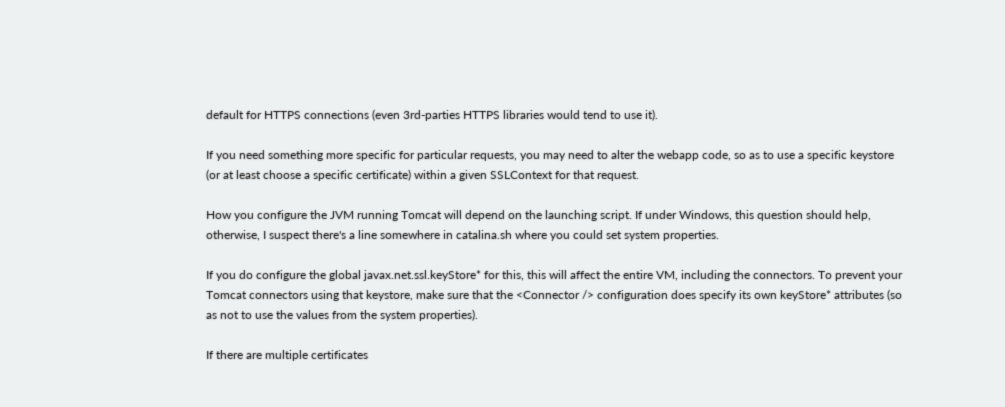default for HTTPS connections (even 3rd-parties HTTPS libraries would tend to use it).

If you need something more specific for particular requests, you may need to alter the webapp code, so as to use a specific keystore (or at least choose a specific certificate) within a given SSLContext for that request.

How you configure the JVM running Tomcat will depend on the launching script. If under Windows, this question should help, otherwise, I suspect there's a line somewhere in catalina.sh where you could set system properties.

If you do configure the global javax.net.ssl.keyStore* for this, this will affect the entire VM, including the connectors. To prevent your Tomcat connectors using that keystore, make sure that the <Connector /> configuration does specify its own keyStore* attributes (so as not to use the values from the system properties).

If there are multiple certificates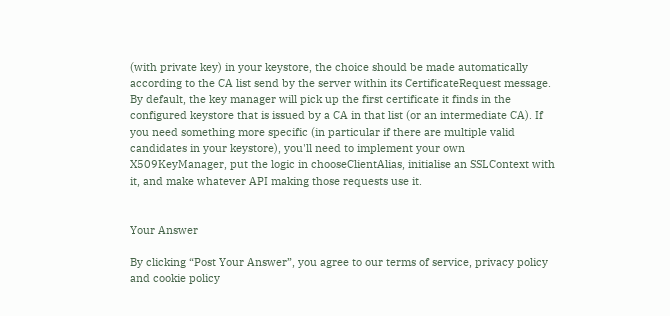(with private key) in your keystore, the choice should be made automatically according to the CA list send by the server within its CertificateRequest message. By default, the key manager will pick up the first certificate it finds in the configured keystore that is issued by a CA in that list (or an intermediate CA). If you need something more specific (in particular if there are multiple valid candidates in your keystore), you'll need to implement your own X509KeyManager, put the logic in chooseClientAlias, initialise an SSLContext with it, and make whatever API making those requests use it.


Your Answer

By clicking “Post Your Answer”, you agree to our terms of service, privacy policy and cookie policy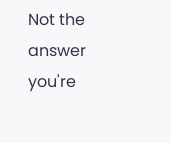Not the answer you're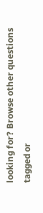looking for? Browse other questions tagged or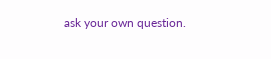ask your own question.